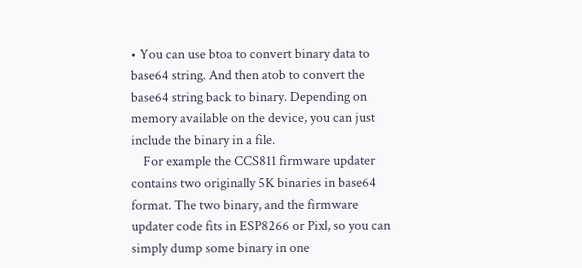• You can use btoa to convert binary data to base64 string. And then atob to convert the base64 string back to binary. Depending on memory available on the device, you can just include the binary in a file.
    For example the CCS811 firmware updater contains two originally 5K binaries in base64 format. The two binary, and the firmware updater code fits in ESP8266 or Pixl, so you can simply dump some binary in one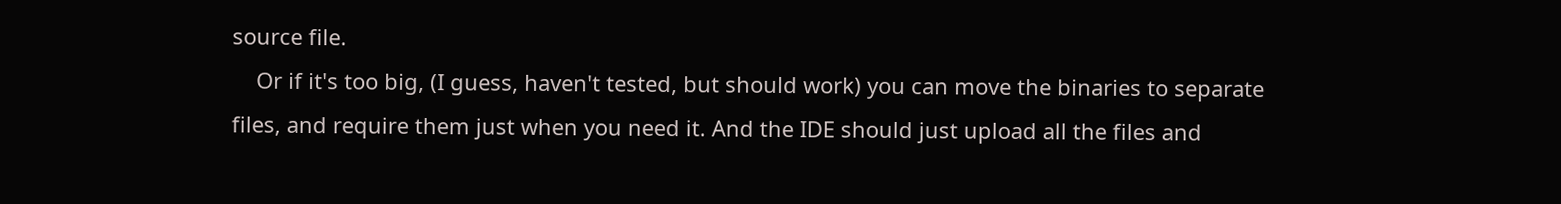source file.
    Or if it's too big, (I guess, haven't tested, but should work) you can move the binaries to separate files, and require them just when you need it. And the IDE should just upload all the files and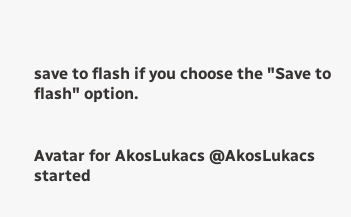save to flash if you choose the "Save to flash" option.


Avatar for AkosLukacs @AkosLukacs started